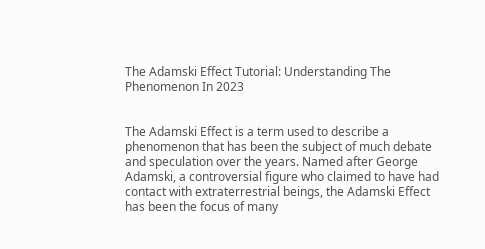The Adamski Effect Tutorial: Understanding The Phenomenon In 2023


The Adamski Effect is a term used to describe a phenomenon that has been the subject of much debate and speculation over the years. Named after George Adamski, a controversial figure who claimed to have had contact with extraterrestrial beings, the Adamski Effect has been the focus of many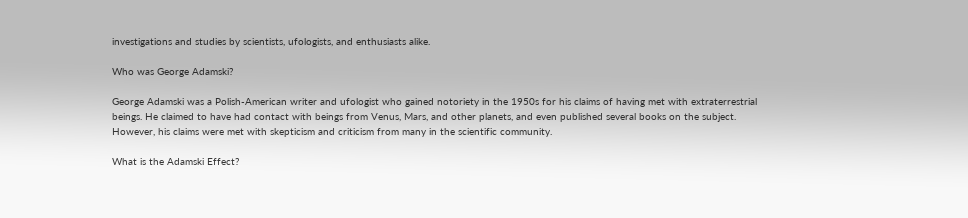investigations and studies by scientists, ufologists, and enthusiasts alike.

Who was George Adamski?

George Adamski was a Polish-American writer and ufologist who gained notoriety in the 1950s for his claims of having met with extraterrestrial beings. He claimed to have had contact with beings from Venus, Mars, and other planets, and even published several books on the subject. However, his claims were met with skepticism and criticism from many in the scientific community.

What is the Adamski Effect?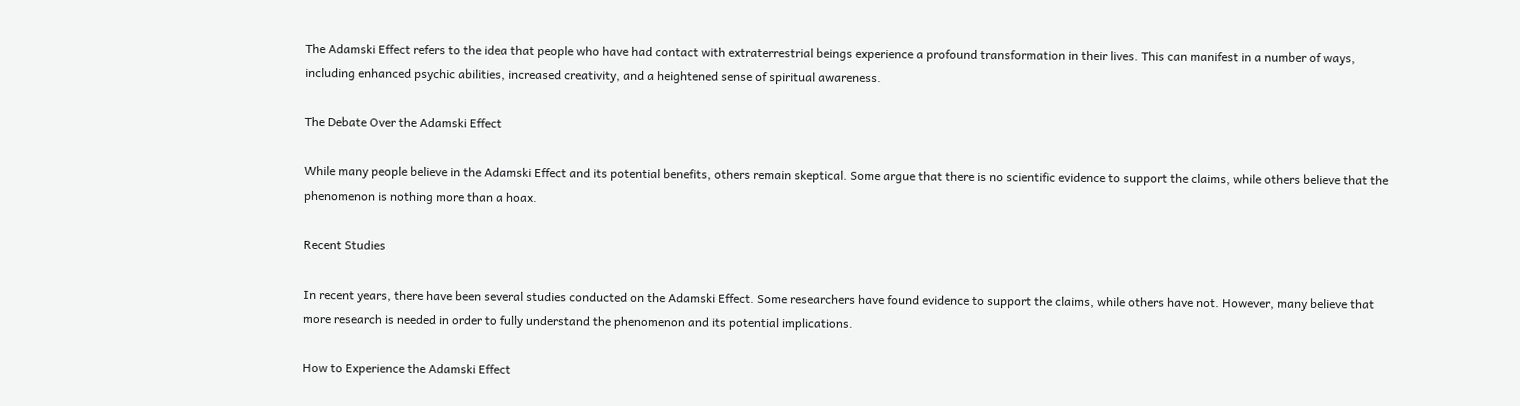The Adamski Effect refers to the idea that people who have had contact with extraterrestrial beings experience a profound transformation in their lives. This can manifest in a number of ways, including enhanced psychic abilities, increased creativity, and a heightened sense of spiritual awareness.

The Debate Over the Adamski Effect

While many people believe in the Adamski Effect and its potential benefits, others remain skeptical. Some argue that there is no scientific evidence to support the claims, while others believe that the phenomenon is nothing more than a hoax.

Recent Studies

In recent years, there have been several studies conducted on the Adamski Effect. Some researchers have found evidence to support the claims, while others have not. However, many believe that more research is needed in order to fully understand the phenomenon and its potential implications.

How to Experience the Adamski Effect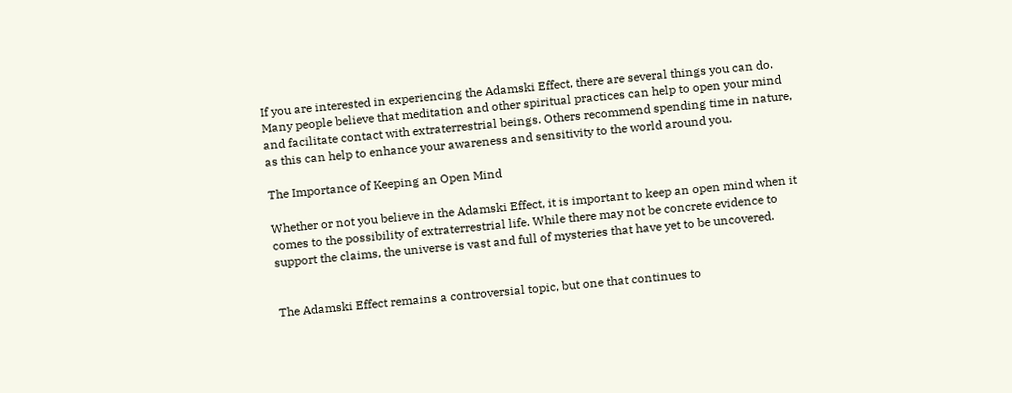If you are interested in experiencing the Adamski Effect, there are several things you can do. Many people believe that meditation and other spiritual practices can help to open your mind and facilitate contact with extraterrestrial beings. Others recommend spending time in nature, as this can help to enhance your awareness and sensitivity to the world around you.

The Importance of Keeping an Open Mind

Whether or not you believe in the Adamski Effect, it is important to keep an open mind when it comes to the possibility of extraterrestrial life. While there may not be concrete evidence to support the claims, the universe is vast and full of mysteries that have yet to be uncovered.


The Adamski Effect remains a controversial topic, but one that continues to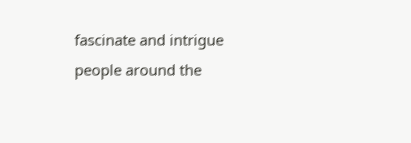fascinate and intrigue people around the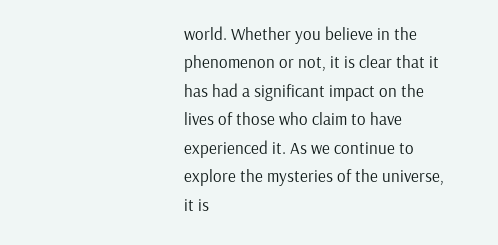world. Whether you believe in the phenomenon or not, it is clear that it has had a significant impact on the lives of those who claim to have experienced it. As we continue to explore the mysteries of the universe, it is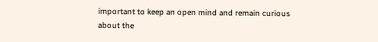important to keep an open mind and remain curious about the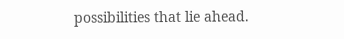possibilities that lie ahead.